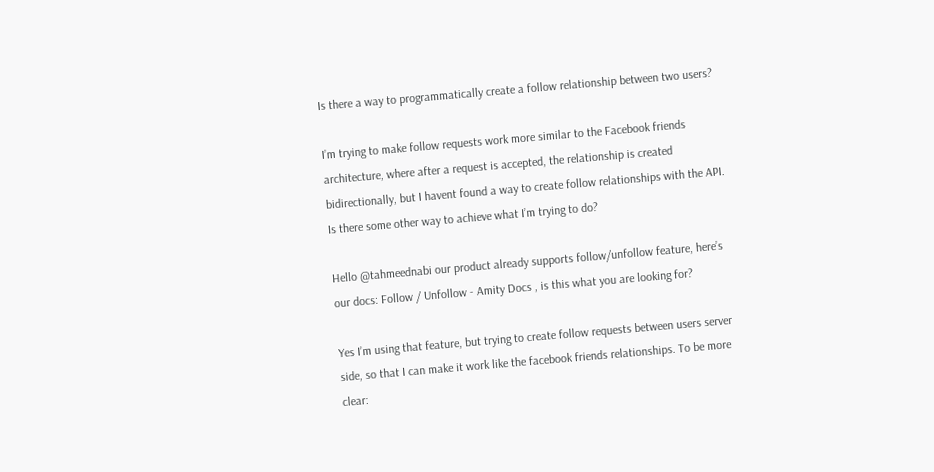Is there a way to programmatically create a follow relationship between two users?

I’m trying to make follow requests work more similar to the Facebook friends architecture, where after a request is accepted, the relationship is created bidirectionally, but I havent found a way to create follow relationships with the API. Is there some other way to achieve what I’m trying to do?

Hello @tahmeednabi our product already supports follow/unfollow feature, here’s our docs: Follow / Unfollow - Amity Docs , is this what you are looking for?

Yes I’m using that feature, but trying to create follow requests between users server side, so that I can make it work like the facebook friends relationships. To be more clear: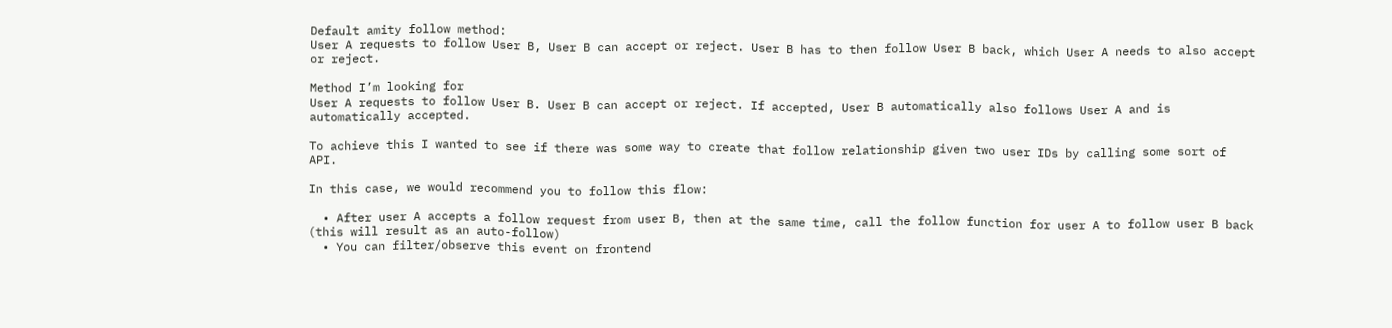Default amity follow method:
User A requests to follow User B, User B can accept or reject. User B has to then follow User B back, which User A needs to also accept or reject.

Method I’m looking for
User A requests to follow User B. User B can accept or reject. If accepted, User B automatically also follows User A and is automatically accepted.

To achieve this I wanted to see if there was some way to create that follow relationship given two user IDs by calling some sort of API.

In this case, we would recommend you to follow this flow:

  • After user A accepts a follow request from user B, then at the same time, call the follow function for user A to follow user B back (this will result as an auto-follow)
  • You can filter/observe this event on frontend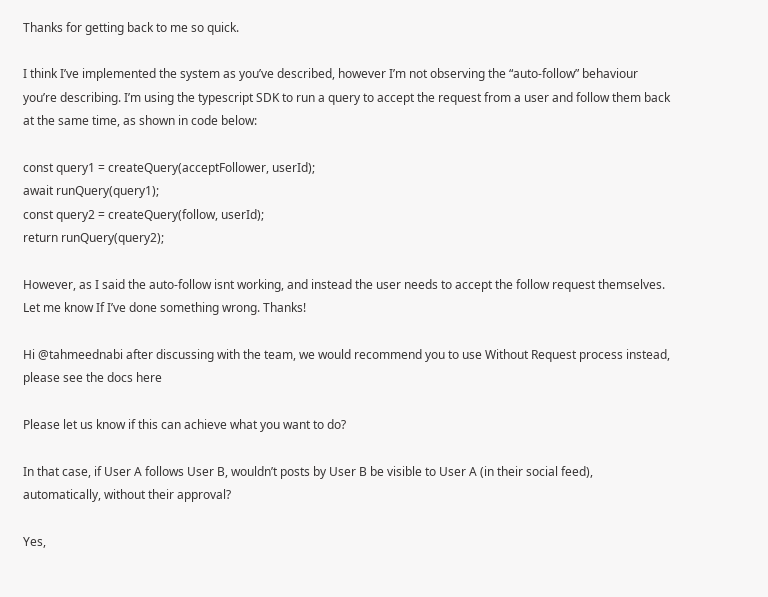Thanks for getting back to me so quick.

I think I’ve implemented the system as you’ve described, however I’m not observing the “auto-follow” behaviour you’re describing. I’m using the typescript SDK to run a query to accept the request from a user and follow them back at the same time, as shown in code below:

const query1 = createQuery(acceptFollower, userId);
await runQuery(query1);
const query2 = createQuery(follow, userId);
return runQuery(query2);

However, as I said the auto-follow isnt working, and instead the user needs to accept the follow request themselves. Let me know If I’ve done something wrong. Thanks!

Hi @tahmeednabi after discussing with the team, we would recommend you to use Without Request process instead, please see the docs here

Please let us know if this can achieve what you want to do?

In that case, if User A follows User B, wouldn’t posts by User B be visible to User A (in their social feed), automatically, without their approval?

Yes,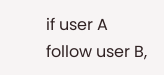if user A follow user B,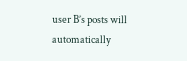user B’s posts will automatically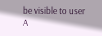be visible to user A